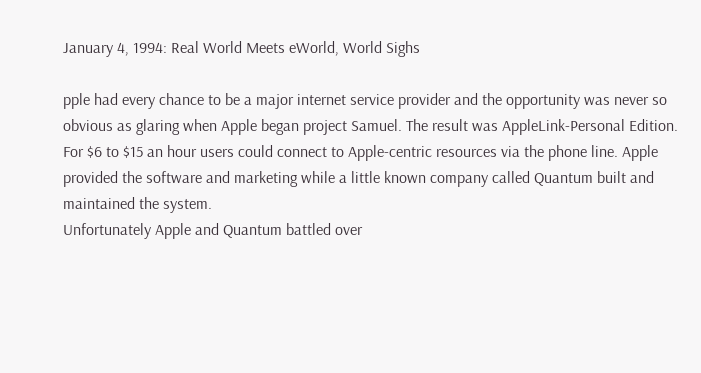January 4, 1994: Real World Meets eWorld, World Sighs

pple had every chance to be a major internet service provider and the opportunity was never so obvious as glaring when Apple began project Samuel. The result was AppleLink-Personal Edition. For $6 to $15 an hour users could connect to Apple-centric resources via the phone line. Apple provided the software and marketing while a little known company called Quantum built and maintained the system.
Unfortunately Apple and Quantum battled over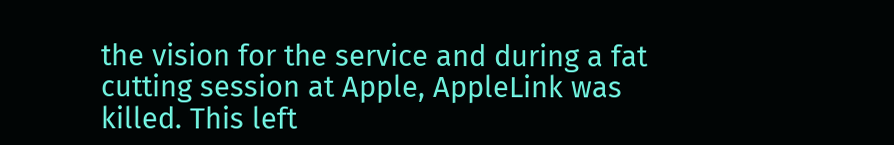the vision for the service and during a fat cutting session at Apple, AppleLink was killed. This left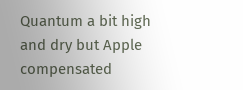Quantum a bit high and dry but Apple compensated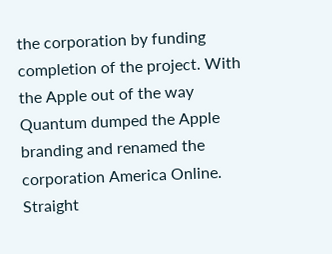the corporation by funding completion of the project. With the Apple out of the way Quantum dumped the Apple branding and renamed the corporation America Online.
Straight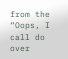from the “Oops, I call do over